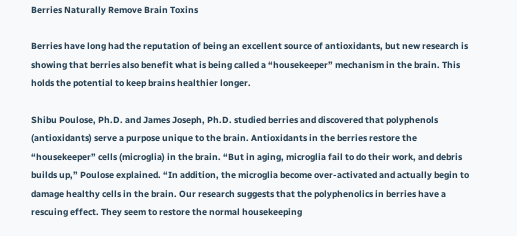Berries Naturally Remove Brain Toxins

Berries have long had the reputation of being an excellent source of antioxidants, but new research is showing that berries also benefit what is being called a “housekeeper” mechanism in the brain. This holds the potential to keep brains healthier longer.

Shibu Poulose, Ph.D. and James Joseph, Ph.D. studied berries and discovered that polyphenols (antioxidants) serve a purpose unique to the brain. Antioxidants in the berries restore the “housekeeper” cells (microglia) in the brain. “But in aging, microglia fail to do their work, and debris builds up,” Poulose explained. “In addition, the microglia become over-activated and actually begin to damage healthy cells in the brain. Our research suggests that the polyphenolics in berries have a rescuing effect. They seem to restore the normal housekeeping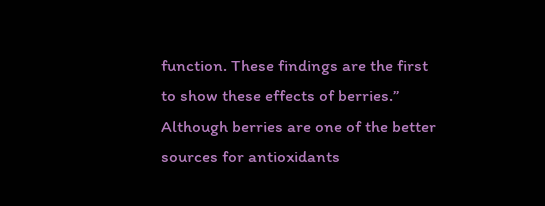function. These findings are the first to show these effects of berries.” Although berries are one of the better sources for antioxidants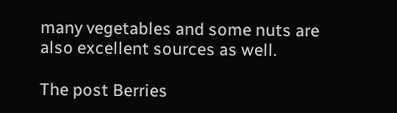many vegetables and some nuts are also excellent sources as well.

The post Berries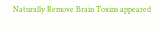Naturally Remove Brain Toxins appeared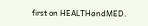first on HEALTHandMED.